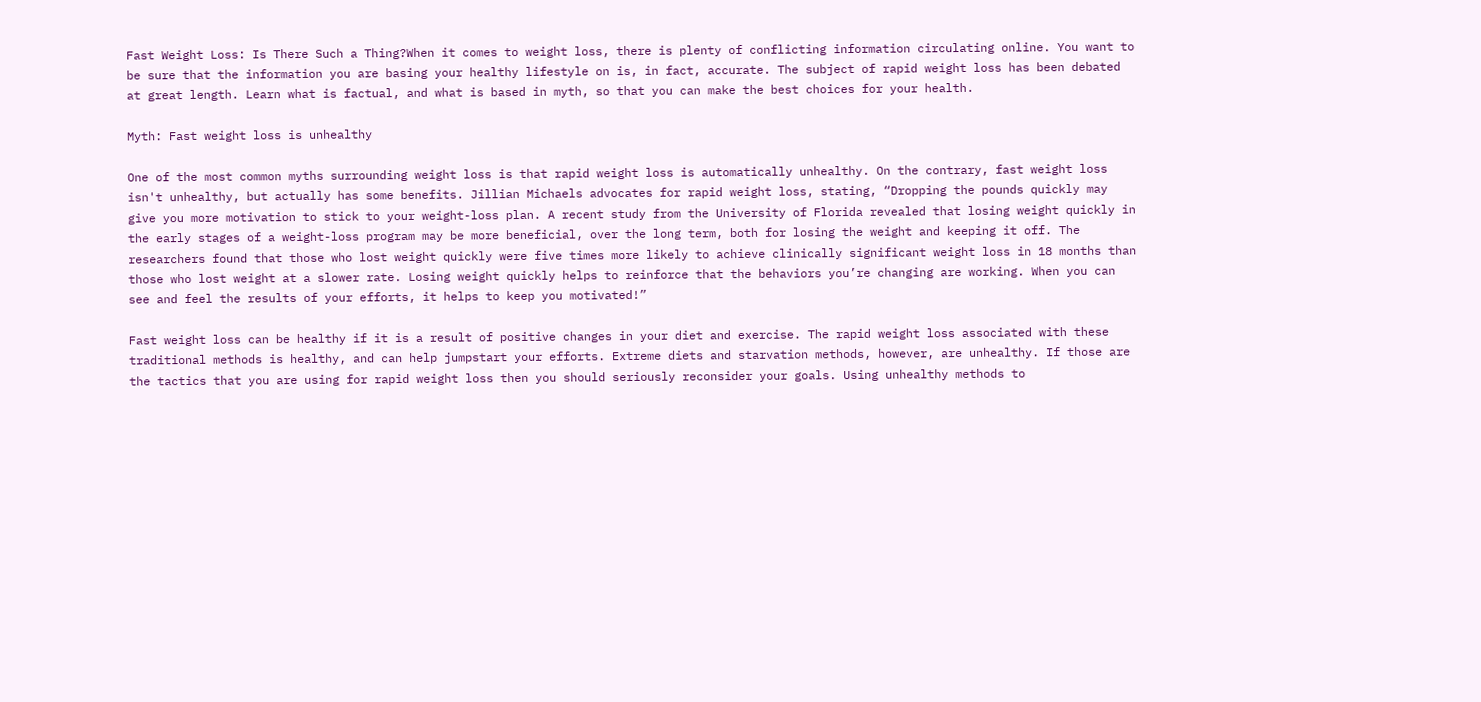Fast Weight Loss: Is There Such a Thing?When it comes to weight loss, there is plenty of conflicting information circulating online. You want to be sure that the information you are basing your healthy lifestyle on is, in fact, accurate. The subject of rapid weight loss has been debated at great length. Learn what is factual, and what is based in myth, so that you can make the best choices for your health.

Myth: Fast weight loss is unhealthy

One of the most common myths surrounding weight loss is that rapid weight loss is automatically unhealthy. On the contrary, fast weight loss isn't unhealthy, but actually has some benefits. Jillian Michaels advocates for rapid weight loss, stating, “Dropping the pounds quickly may give you more motivation to stick to your weight-loss plan. A recent study from the University of Florida revealed that losing weight quickly in the early stages of a weight-loss program may be more beneficial, over the long term, both for losing the weight and keeping it off. The researchers found that those who lost weight quickly were five times more likely to achieve clinically significant weight loss in 18 months than those who lost weight at a slower rate. Losing weight quickly helps to reinforce that the behaviors you’re changing are working. When you can see and feel the results of your efforts, it helps to keep you motivated!”

Fast weight loss can be healthy if it is a result of positive changes in your diet and exercise. The rapid weight loss associated with these traditional methods is healthy, and can help jumpstart your efforts. Extreme diets and starvation methods, however, are unhealthy. If those are the tactics that you are using for rapid weight loss then you should seriously reconsider your goals. Using unhealthy methods to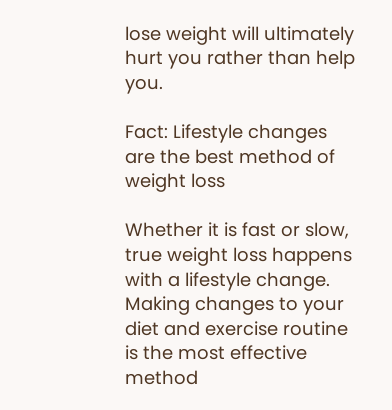lose weight will ultimately hurt you rather than help you.

Fact: Lifestyle changes are the best method of weight loss

Whether it is fast or slow, true weight loss happens with a lifestyle change. Making changes to your diet and exercise routine is the most effective method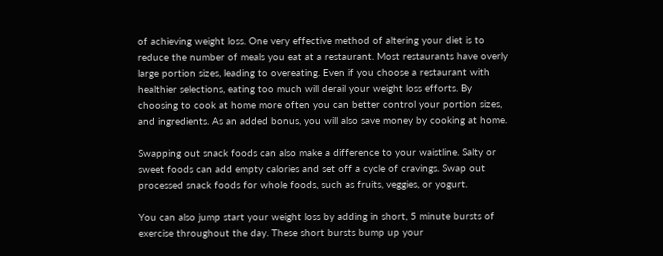of achieving weight loss. One very effective method of altering your diet is to reduce the number of meals you eat at a restaurant. Most restaurants have overly large portion sizes, leading to overeating. Even if you choose a restaurant with healthier selections, eating too much will derail your weight loss efforts. By choosing to cook at home more often you can better control your portion sizes, and ingredients. As an added bonus, you will also save money by cooking at home.

Swapping out snack foods can also make a difference to your waistline. Salty or sweet foods can add empty calories and set off a cycle of cravings. Swap out processed snack foods for whole foods, such as fruits, veggies, or yogurt.

You can also jump start your weight loss by adding in short, 5 minute bursts of exercise throughout the day. These short bursts bump up your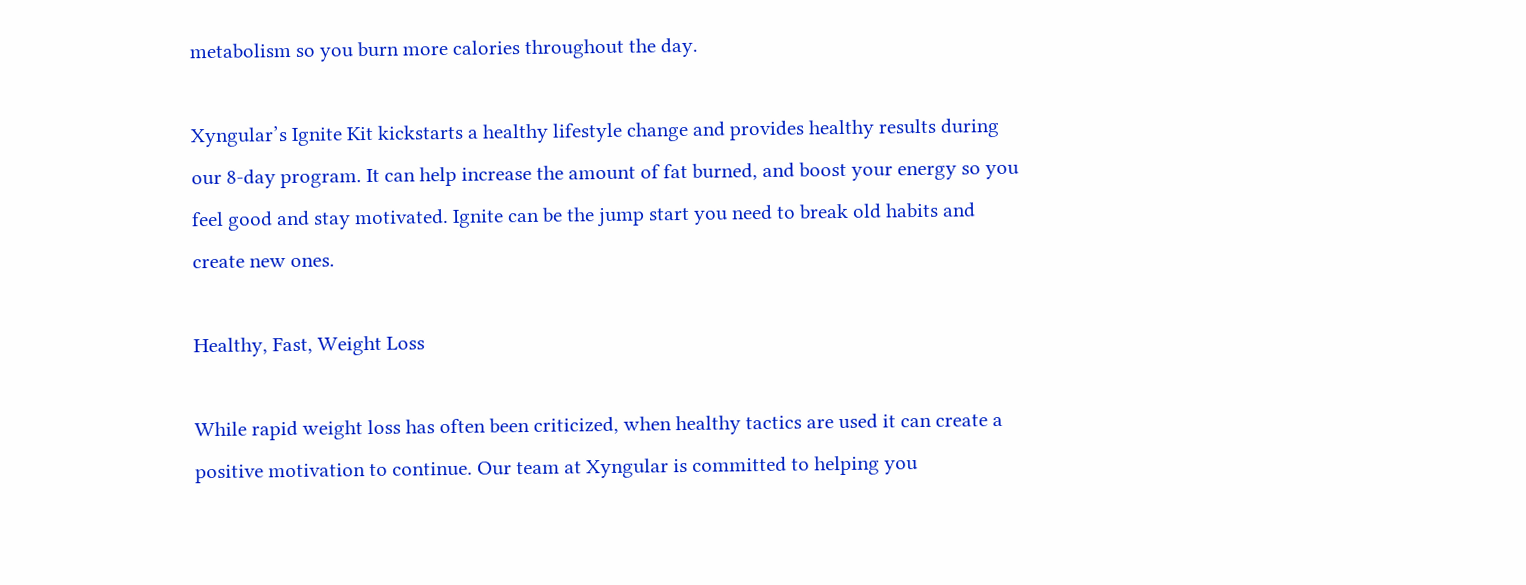metabolism so you burn more calories throughout the day.

Xyngular’s Ignite Kit kickstarts a healthy lifestyle change and provides healthy results during our 8-day program. It can help increase the amount of fat burned, and boost your energy so you feel good and stay motivated. Ignite can be the jump start you need to break old habits and create new ones.

Healthy, Fast, Weight Loss

While rapid weight loss has often been criticized, when healthy tactics are used it can create a positive motivation to continue. Our team at Xyngular is committed to helping you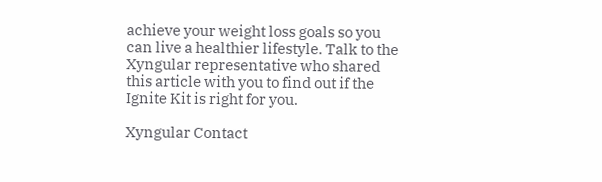achieve your weight loss goals so you can live a healthier lifestyle. Talk to the Xyngular representative who shared this article with you to find out if the Ignite Kit is right for you.

Xyngular Contact